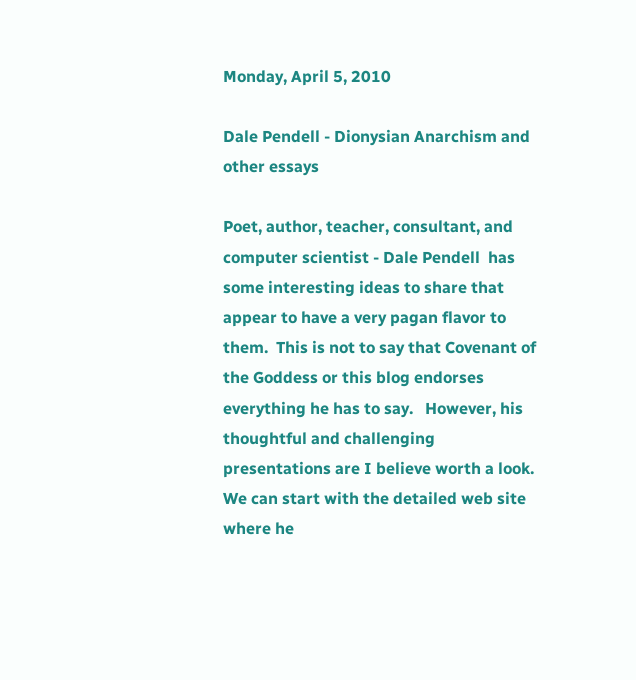Monday, April 5, 2010

Dale Pendell - Dionysian Anarchism and other essays

Poet, author, teacher, consultant, and computer scientist - Dale Pendell  has some interesting ideas to share that appear to have a very pagan flavor to them.  This is not to say that Covenant of the Goddess or this blog endorses everything he has to say.   However, his thoughtful and challenging presentations are I believe worth a look. We can start with the detailed web site where he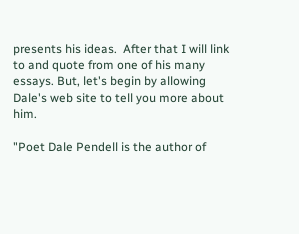presents his ideas.  After that I will link to and quote from one of his many essays. But, let's begin by allowing Dale's web site to tell you more about him.

"Poet Dale Pendell is the author of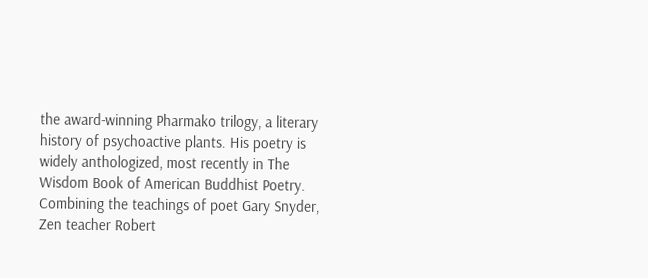the award-winning Pharmako trilogy, a literary history of psychoactive plants. His poetry is widely anthologized, most recently in The Wisdom Book of American Buddhist Poetry. Combining the teachings of poet Gary Snyder, Zen teacher Robert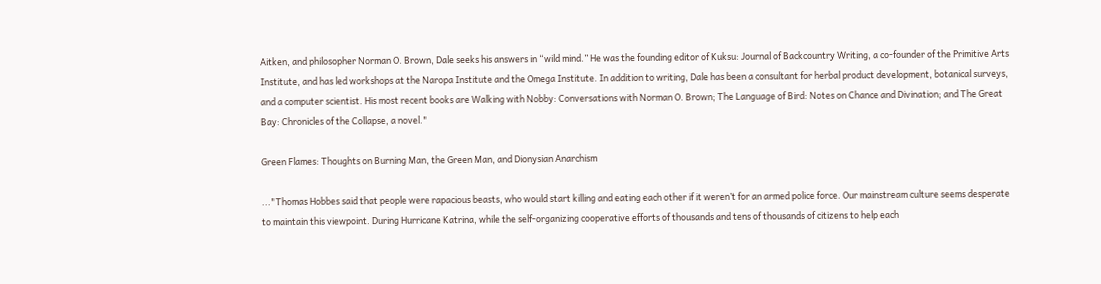Aitken, and philosopher Norman O. Brown, Dale seeks his answers in “wild mind.” He was the founding editor of Kuksu: Journal of Backcountry Writing, a co-founder of the Primitive Arts Institute, and has led workshops at the Naropa Institute and the Omega Institute. In addition to writing, Dale has been a consultant for herbal product development, botanical surveys, and a computer scientist. His most recent books are Walking with Nobby: Conversations with Norman O. Brown; The Language of Bird: Notes on Chance and Divination; and The Great Bay: Chronicles of the Collapse, a novel."

Green Flames: Thoughts on Burning Man, the Green Man, and Dionysian Anarchism

..."Thomas Hobbes said that people were rapacious beasts, who would start killing and eating each other if it weren’t for an armed police force. Our mainstream culture seems desperate to maintain this viewpoint. During Hurricane Katrina, while the self-organizing cooperative efforts of thousands and tens of thousands of citizens to help each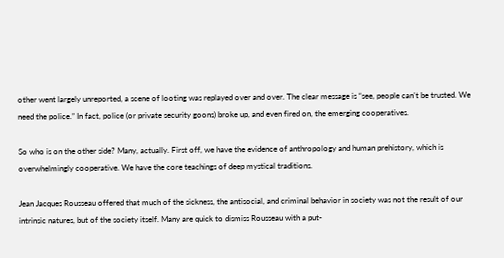other went largely unreported, a scene of looting was replayed over and over. The clear message is “see, people can’t be trusted. We need the police.” In fact, police (or private security goons) broke up, and even fired on, the emerging cooperatives.

So who is on the other side? Many, actually. First off, we have the evidence of anthropology and human prehistory, which is overwhelmingly cooperative. We have the core teachings of deep mystical traditions.

Jean Jacques Rousseau offered that much of the sickness, the antisocial, and criminal behavior in society was not the result of our intrinsic natures, but of the society itself. Many are quick to dismiss Rousseau with a put-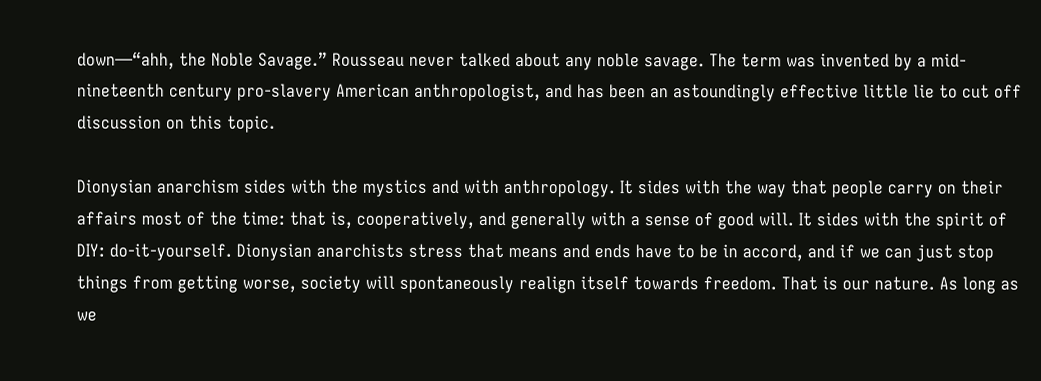down—“ahh, the Noble Savage.” Rousseau never talked about any noble savage. The term was invented by a mid-nineteenth century pro-slavery American anthropologist, and has been an astoundingly effective little lie to cut off discussion on this topic.

Dionysian anarchism sides with the mystics and with anthropology. It sides with the way that people carry on their affairs most of the time: that is, cooperatively, and generally with a sense of good will. It sides with the spirit of DIY: do-it-yourself. Dionysian anarchists stress that means and ends have to be in accord, and if we can just stop things from getting worse, society will spontaneously realign itself towards freedom. That is our nature. As long as we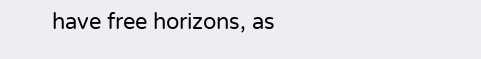have free horizons, as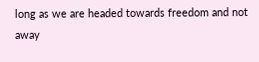long as we are headed towards freedom and not away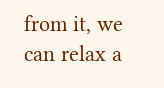from it, we can relax a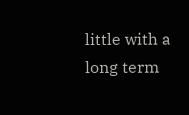little with a long term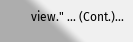view." ... (Cont.)...